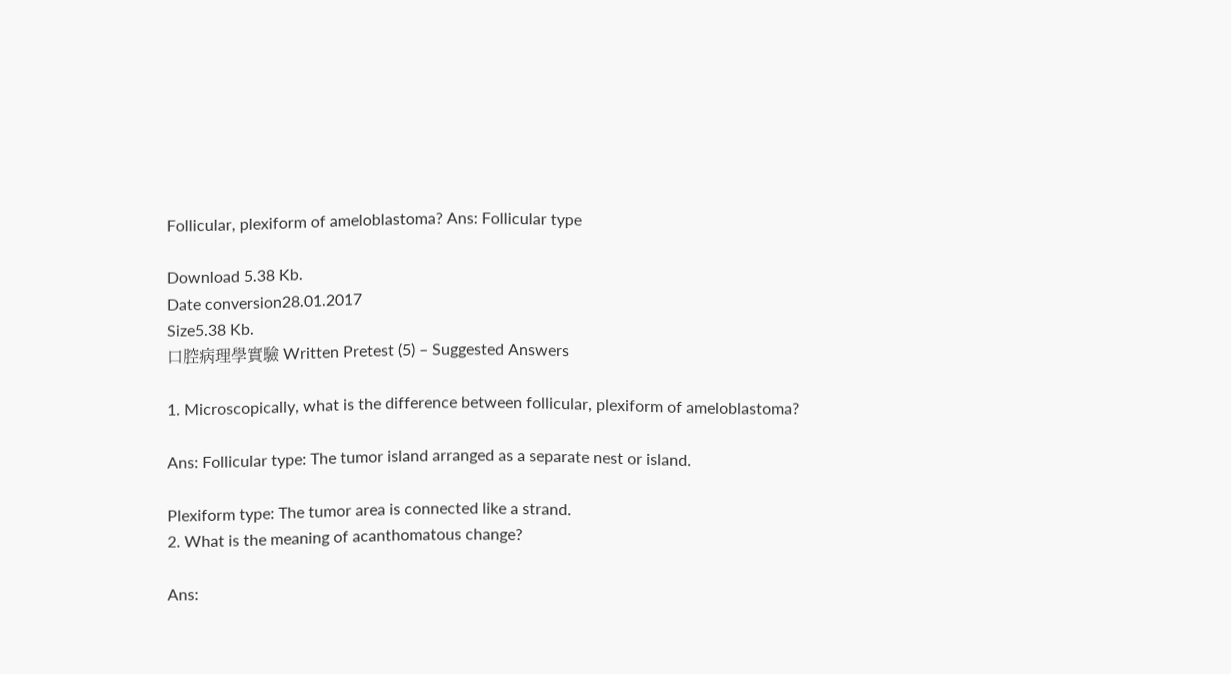Follicular, plexiform of ameloblastoma? Ans: Follicular type

Download 5.38 Kb.
Date conversion28.01.2017
Size5.38 Kb.
口腔病理學實驗 Written Pretest (5) – Suggested Answers

1. Microscopically, what is the difference between follicular, plexiform of ameloblastoma?

Ans: Follicular type: The tumor island arranged as a separate nest or island.

Plexiform type: The tumor area is connected like a strand.
2. What is the meaning of acanthomatous change?

Ans: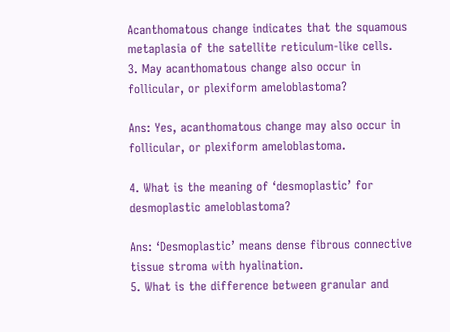Acanthomatous change indicates that the squamous metaplasia of the satellite reticulum-like cells.
3. May acanthomatous change also occur in follicular, or plexiform ameloblastoma?

Ans: Yes, acanthomatous change may also occur in follicular, or plexiform ameloblastoma.

4. What is the meaning of ‘desmoplastic’ for desmoplastic ameloblastoma?

Ans: ‘Desmoplastic’ means dense fibrous connective tissue stroma with hyalination.
5. What is the difference between granular and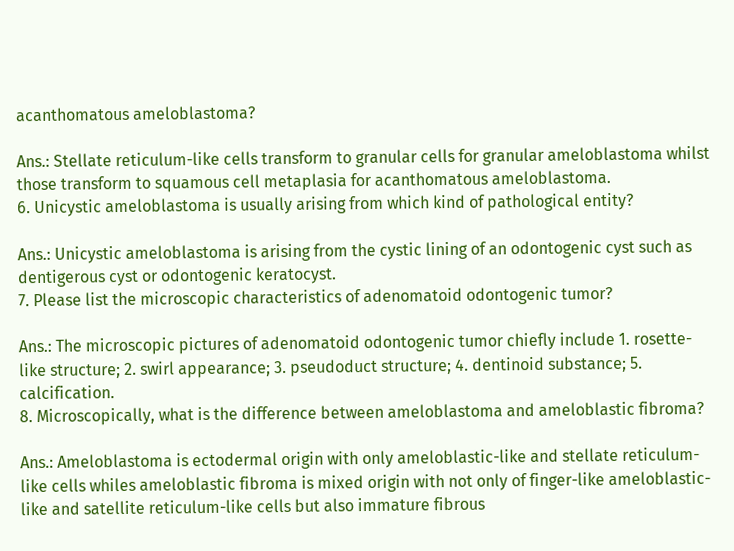acanthomatous ameloblastoma?

Ans.: Stellate reticulum-like cells transform to granular cells for granular ameloblastoma whilst those transform to squamous cell metaplasia for acanthomatous ameloblastoma.
6. Unicystic ameloblastoma is usually arising from which kind of pathological entity?

Ans.: Unicystic ameloblastoma is arising from the cystic lining of an odontogenic cyst such as dentigerous cyst or odontogenic keratocyst.
7. Please list the microscopic characteristics of adenomatoid odontogenic tumor?

Ans.: The microscopic pictures of adenomatoid odontogenic tumor chiefly include 1. rosette-like structure; 2. swirl appearance; 3. pseudoduct structure; 4. dentinoid substance; 5. calcification.
8. Microscopically, what is the difference between ameloblastoma and ameloblastic fibroma?

Ans.: Ameloblastoma is ectodermal origin with only ameloblastic-like and stellate reticulum-like cells whiles ameloblastic fibroma is mixed origin with not only of finger-like ameloblastic-like and satellite reticulum-like cells but also immature fibrous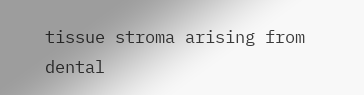tissue stroma arising from dental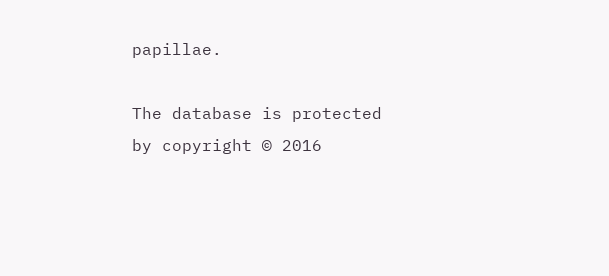papillae.

The database is protected by copyright © 2016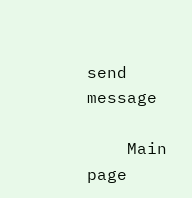send message

    Main page